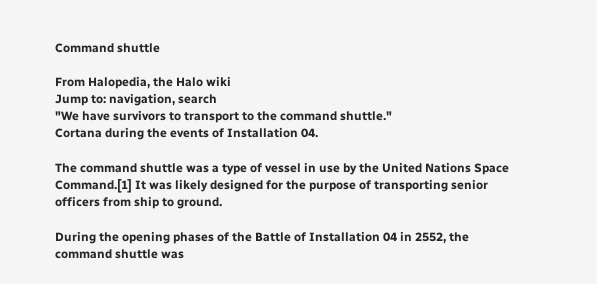Command shuttle

From Halopedia, the Halo wiki
Jump to: navigation, search
"We have survivors to transport to the command shuttle."
Cortana during the events of Installation 04.

The command shuttle was a type of vessel in use by the United Nations Space Command.[1] It was likely designed for the purpose of transporting senior officers from ship to ground.

During the opening phases of the Battle of Installation 04 in 2552, the command shuttle was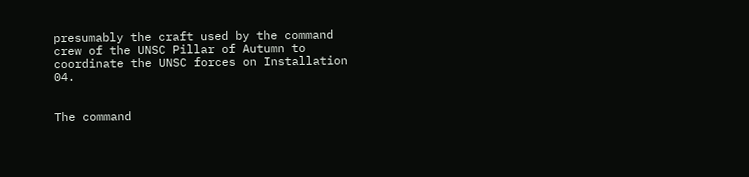presumably the craft used by the command crew of the UNSC Pillar of Autumn to coordinate the UNSC forces on Installation 04.


The command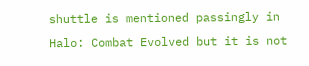shuttle is mentioned passingly in Halo: Combat Evolved but it is not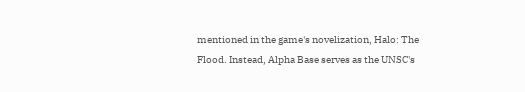mentioned in the game's novelization, Halo: The Flood. Instead, Alpha Base serves as the UNSC's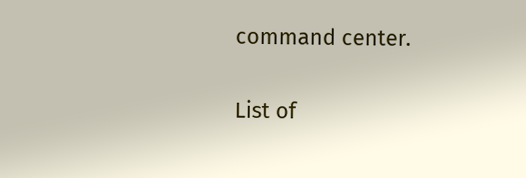command center.

List of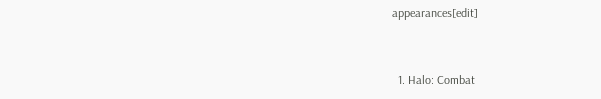appearances[edit]


  1. Halo: Combat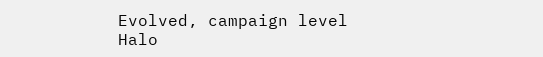Evolved, campaign level Halo